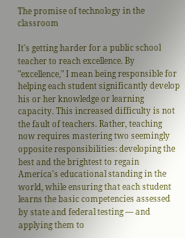The promise of technology in the classroom

It's getting harder for a public school teacher to reach excellence. By "excellence," I mean being responsible for helping each student significantly develop his or her knowledge or learning capacity. This increased difficulty is not the fault of teachers. Rather, teaching now requires mastering two seemingly opposite responsibilities: developing the best and the brightest to regain America's educational standing in the world, while ensuring that each student learns the basic competencies assessed by state and federal testing — and applying them to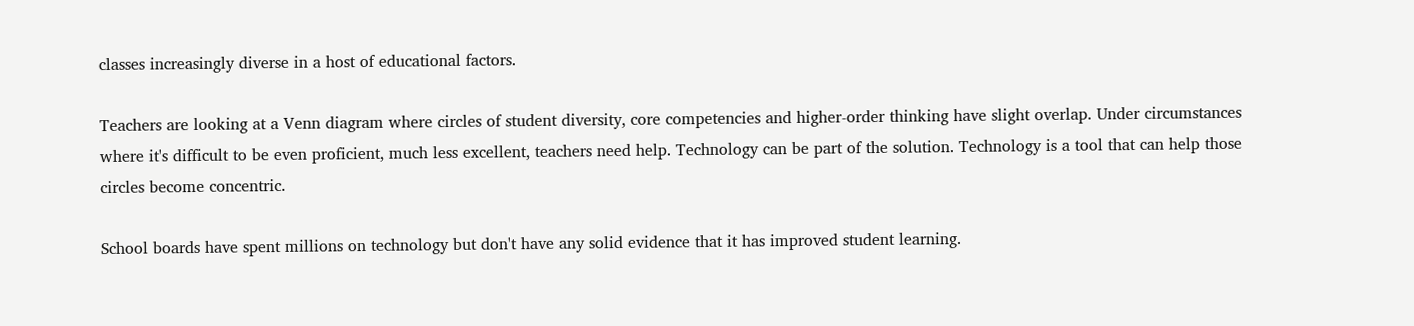classes increasingly diverse in a host of educational factors.

Teachers are looking at a Venn diagram where circles of student diversity, core competencies and higher-order thinking have slight overlap. Under circumstances where it's difficult to be even proficient, much less excellent, teachers need help. Technology can be part of the solution. Technology is a tool that can help those circles become concentric.

School boards have spent millions on technology but don't have any solid evidence that it has improved student learning.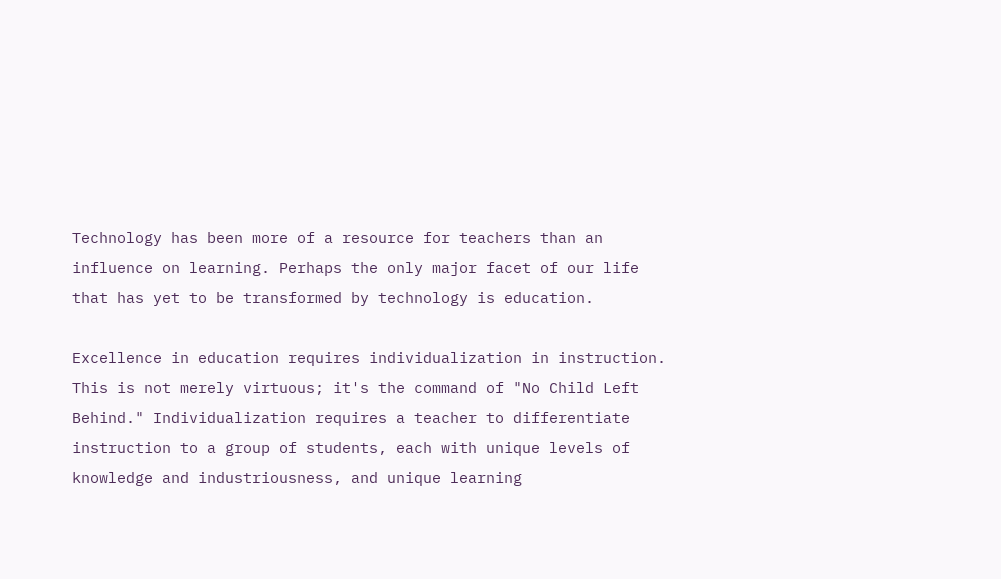Technology has been more of a resource for teachers than an influence on learning. Perhaps the only major facet of our life that has yet to be transformed by technology is education.

Excellence in education requires individualization in instruction. This is not merely virtuous; it's the command of "No Child Left Behind." Individualization requires a teacher to differentiate instruction to a group of students, each with unique levels of knowledge and industriousness, and unique learning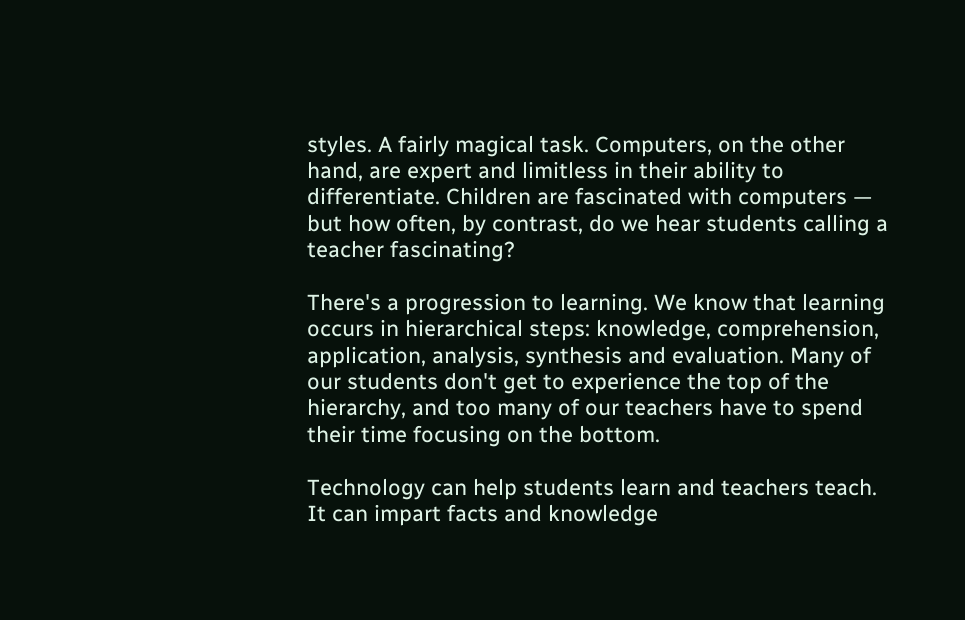styles. A fairly magical task. Computers, on the other hand, are expert and limitless in their ability to differentiate. Children are fascinated with computers — but how often, by contrast, do we hear students calling a teacher fascinating?

There's a progression to learning. We know that learning occurs in hierarchical steps: knowledge, comprehension, application, analysis, synthesis and evaluation. Many of our students don't get to experience the top of the hierarchy, and too many of our teachers have to spend their time focusing on the bottom.

Technology can help students learn and teachers teach. It can impart facts and knowledge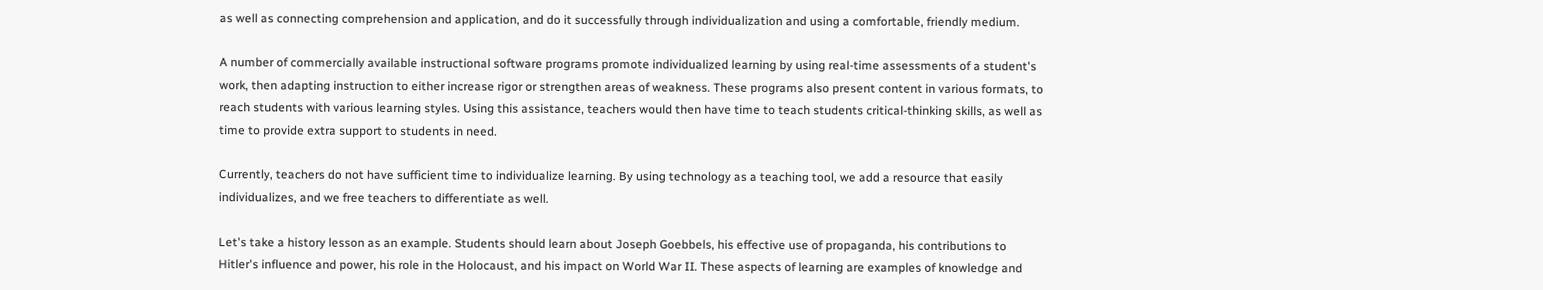as well as connecting comprehension and application, and do it successfully through individualization and using a comfortable, friendly medium.

A number of commercially available instructional software programs promote individualized learning by using real-time assessments of a student's work, then adapting instruction to either increase rigor or strengthen areas of weakness. These programs also present content in various formats, to reach students with various learning styles. Using this assistance, teachers would then have time to teach students critical-thinking skills, as well as time to provide extra support to students in need.

Currently, teachers do not have sufficient time to individualize learning. By using technology as a teaching tool, we add a resource that easily individualizes, and we free teachers to differentiate as well.

Let's take a history lesson as an example. Students should learn about Joseph Goebbels, his effective use of propaganda, his contributions to Hitler's influence and power, his role in the Holocaust, and his impact on World War II. These aspects of learning are examples of knowledge and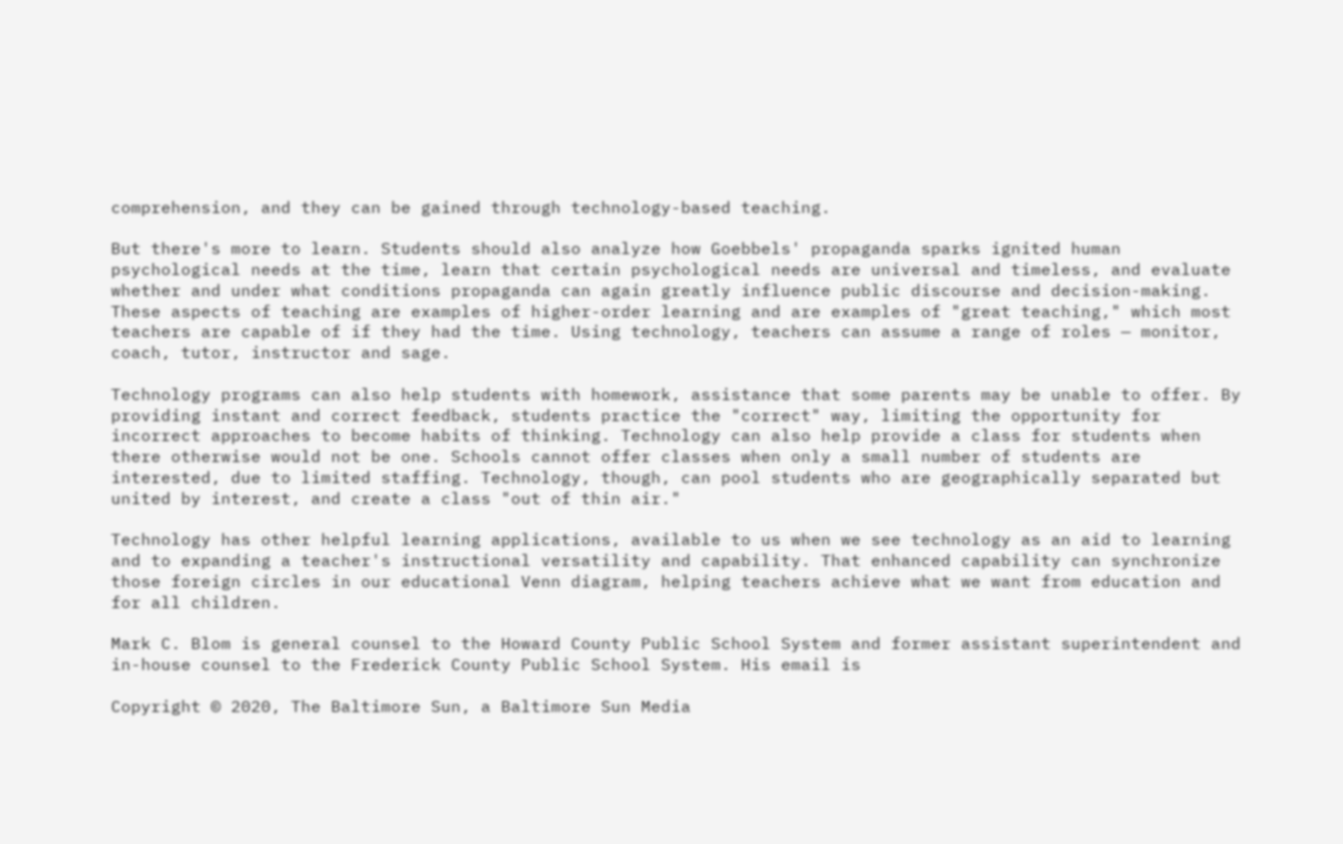comprehension, and they can be gained through technology-based teaching.

But there's more to learn. Students should also analyze how Goebbels' propaganda sparks ignited human psychological needs at the time, learn that certain psychological needs are universal and timeless, and evaluate whether and under what conditions propaganda can again greatly influence public discourse and decision-making. These aspects of teaching are examples of higher-order learning and are examples of "great teaching," which most teachers are capable of if they had the time. Using technology, teachers can assume a range of roles — monitor, coach, tutor, instructor and sage.

Technology programs can also help students with homework, assistance that some parents may be unable to offer. By providing instant and correct feedback, students practice the "correct" way, limiting the opportunity for incorrect approaches to become habits of thinking. Technology can also help provide a class for students when there otherwise would not be one. Schools cannot offer classes when only a small number of students are interested, due to limited staffing. Technology, though, can pool students who are geographically separated but united by interest, and create a class "out of thin air."

Technology has other helpful learning applications, available to us when we see technology as an aid to learning and to expanding a teacher's instructional versatility and capability. That enhanced capability can synchronize those foreign circles in our educational Venn diagram, helping teachers achieve what we want from education and for all children.

Mark C. Blom is general counsel to the Howard County Public School System and former assistant superintendent and in-house counsel to the Frederick County Public School System. His email is

Copyright © 2020, The Baltimore Sun, a Baltimore Sun Media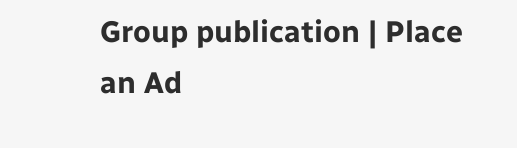Group publication | Place an Ad